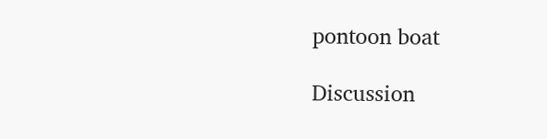pontoon boat

Discussion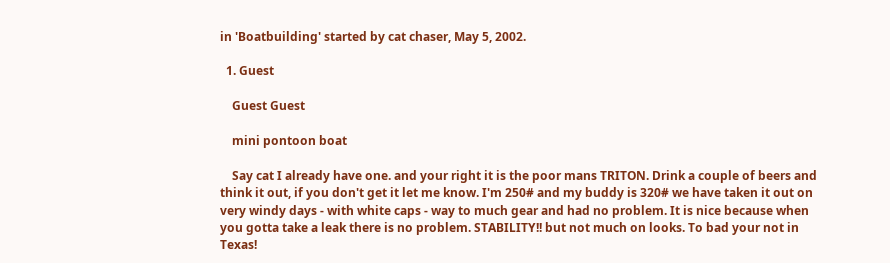in 'Boatbuilding' started by cat chaser, May 5, 2002.

  1. Guest

    Guest Guest

    mini pontoon boat

    Say cat I already have one. and your right it is the poor mans TRITON. Drink a couple of beers and think it out, if you don't get it let me know. I'm 250# and my buddy is 320# we have taken it out on very windy days - with white caps - way to much gear and had no problem. It is nice because when you gotta take a leak there is no problem. STABILITY!! but not much on looks. To bad your not in Texas!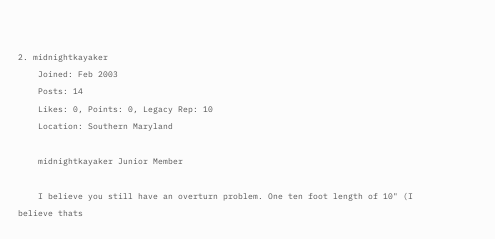2. midnightkayaker
    Joined: Feb 2003
    Posts: 14
    Likes: 0, Points: 0, Legacy Rep: 10
    Location: Southern Maryland

    midnightkayaker Junior Member

    I believe you still have an overturn problem. One ten foot length of 10" (I believe thats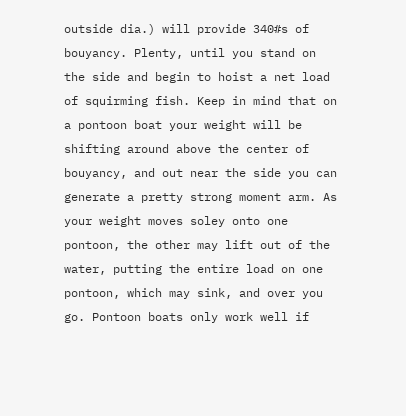outside dia.) will provide 340#s of bouyancy. Plenty, until you stand on the side and begin to hoist a net load of squirming fish. Keep in mind that on a pontoon boat your weight will be shifting around above the center of bouyancy, and out near the side you can generate a pretty strong moment arm. As your weight moves soley onto one pontoon, the other may lift out of the water, putting the entire load on one pontoon, which may sink, and over you go. Pontoon boats only work well if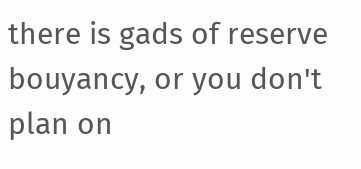there is gads of reserve bouyancy, or you don't plan on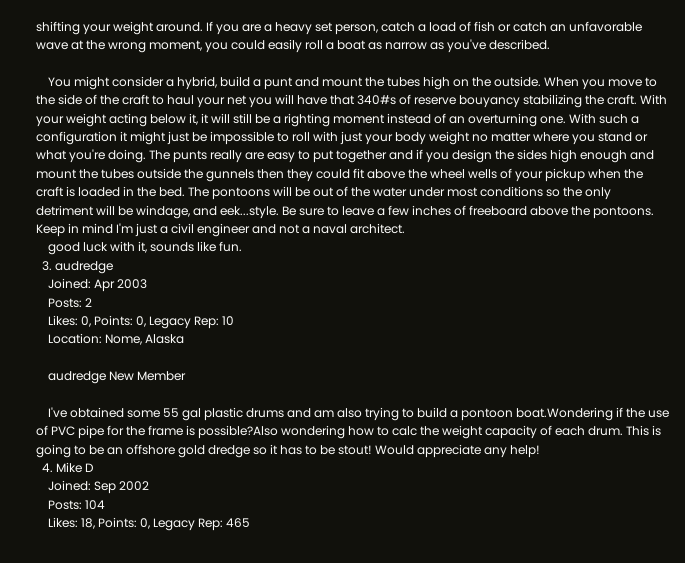shifting your weight around. If you are a heavy set person, catch a load of fish or catch an unfavorable wave at the wrong moment, you could easily roll a boat as narrow as you've described.

    You might consider a hybrid, build a punt and mount the tubes high on the outside. When you move to the side of the craft to haul your net you will have that 340#s of reserve bouyancy stabilizing the craft. With your weight acting below it, it will still be a righting moment instead of an overturning one. With such a configuration it might just be impossible to roll with just your body weight no matter where you stand or what you're doing. The punts really are easy to put together and if you design the sides high enough and mount the tubes outside the gunnels then they could fit above the wheel wells of your pickup when the craft is loaded in the bed. The pontoons will be out of the water under most conditions so the only detriment will be windage, and eek...style. Be sure to leave a few inches of freeboard above the pontoons. Keep in mind I'm just a civil engineer and not a naval architect.
    good luck with it, sounds like fun.
  3. audredge
    Joined: Apr 2003
    Posts: 2
    Likes: 0, Points: 0, Legacy Rep: 10
    Location: Nome, Alaska

    audredge New Member

    I've obtained some 55 gal plastic drums and am also trying to build a pontoon boat.Wondering if the use of PVC pipe for the frame is possible?Also wondering how to calc the weight capacity of each drum. This is going to be an offshore gold dredge so it has to be stout! Would appreciate any help!
  4. Mike D
    Joined: Sep 2002
    Posts: 104
    Likes: 18, Points: 0, Legacy Rep: 465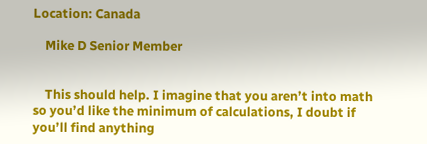Location: Canada

    Mike D Senior Member


    This should help. I imagine that you aren’t into math so you’d like the minimum of calculations, I doubt if you’ll find anything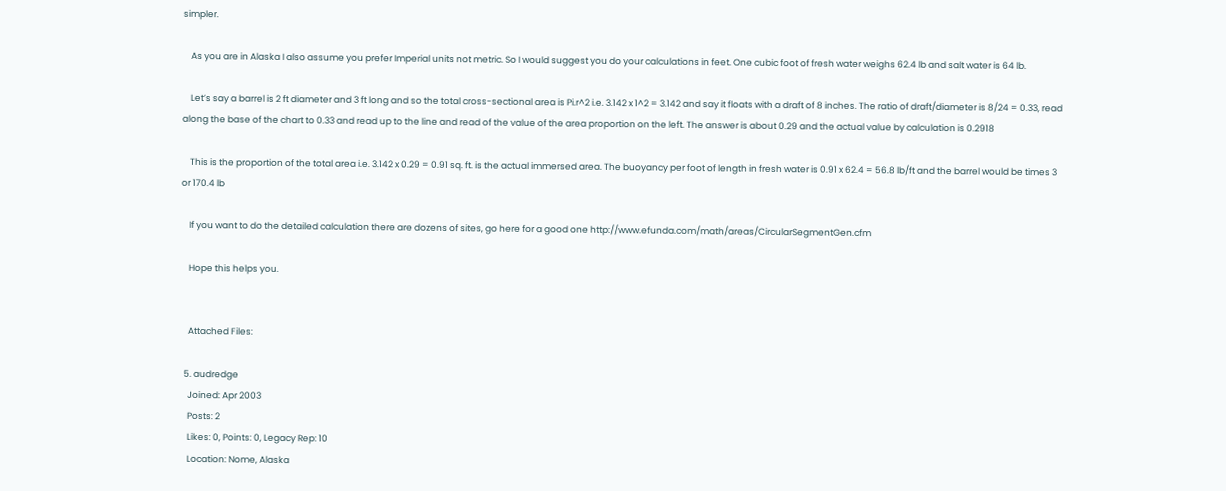simpler.

    As you are in Alaska I also assume you prefer Imperial units not metric. So I would suggest you do your calculations in feet. One cubic foot of fresh water weighs 62.4 lb and salt water is 64 lb.

    Let’s say a barrel is 2 ft diameter and 3 ft long and so the total cross-sectional area is Pi.r^2 i.e. 3.142 x 1^2 = 3.142 and say it floats with a draft of 8 inches. The ratio of draft/diameter is 8/24 = 0.33, read along the base of the chart to 0.33 and read up to the line and read of the value of the area proportion on the left. The answer is about 0.29 and the actual value by calculation is 0.2918

    This is the proportion of the total area i.e. 3.142 x 0.29 = 0.91 sq. ft. is the actual immersed area. The buoyancy per foot of length in fresh water is 0.91 x 62.4 = 56.8 lb/ft and the barrel would be times 3 or 170.4 lb

    If you want to do the detailed calculation there are dozens of sites, go here for a good one http://www.efunda.com/math/areas/CircularSegmentGen.cfm

    Hope this helps you.


    Attached Files:

  5. audredge
    Joined: Apr 2003
    Posts: 2
    Likes: 0, Points: 0, Legacy Rep: 10
    Location: Nome, Alaska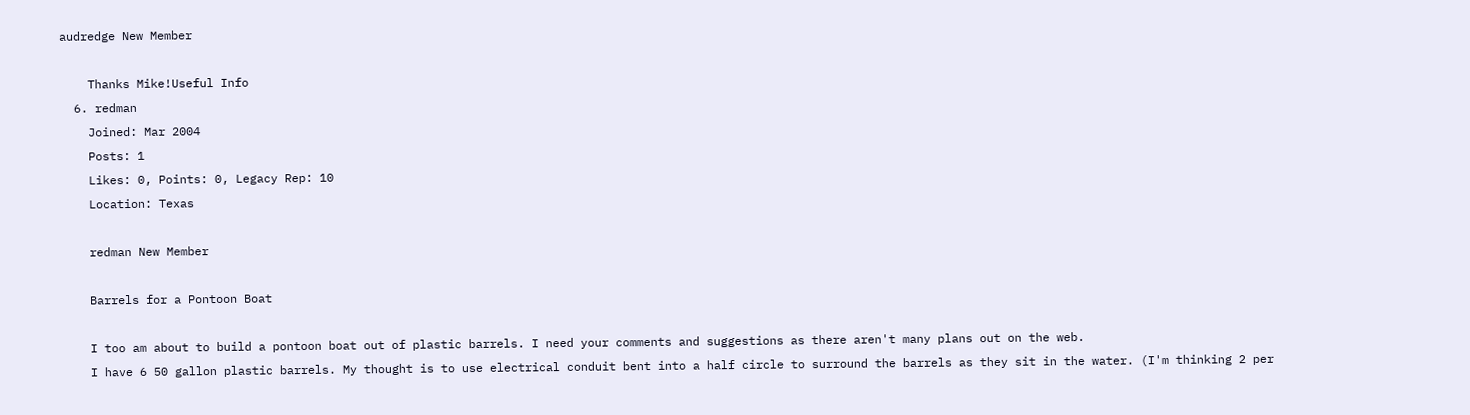audredge New Member

    Thanks Mike!Useful Info
  6. redman
    Joined: Mar 2004
    Posts: 1
    Likes: 0, Points: 0, Legacy Rep: 10
    Location: Texas

    redman New Member

    Barrels for a Pontoon Boat

    I too am about to build a pontoon boat out of plastic barrels. I need your comments and suggestions as there aren't many plans out on the web.
    I have 6 50 gallon plastic barrels. My thought is to use electrical conduit bent into a half circle to surround the barrels as they sit in the water. (I'm thinking 2 per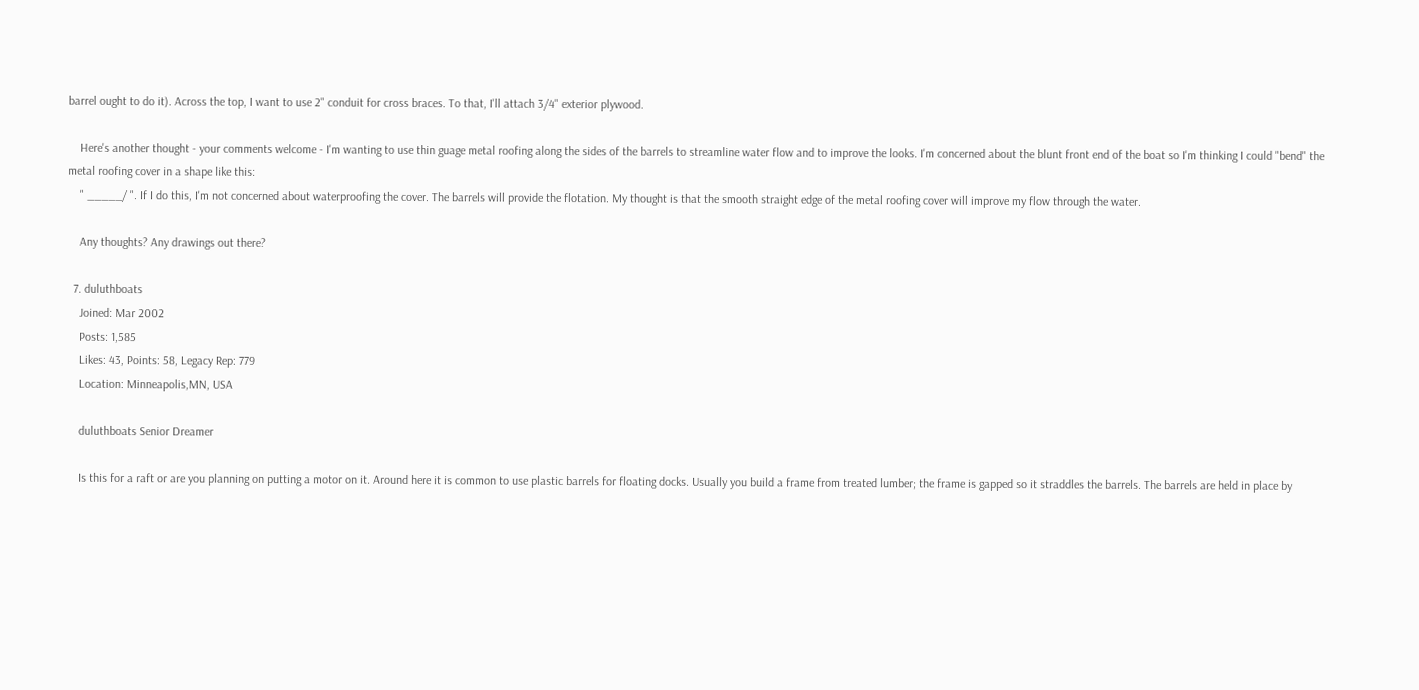barrel ought to do it). Across the top, I want to use 2" conduit for cross braces. To that, I'll attach 3/4" exterior plywood.

    Here's another thought - your comments welcome - I'm wanting to use thin guage metal roofing along the sides of the barrels to streamline water flow and to improve the looks. I'm concerned about the blunt front end of the boat so I'm thinking I could "bend" the metal roofing cover in a shape like this:
    " _____/ ". If I do this, I'm not concerned about waterproofing the cover. The barrels will provide the flotation. My thought is that the smooth straight edge of the metal roofing cover will improve my flow through the water.

    Any thoughts? Any drawings out there?

  7. duluthboats
    Joined: Mar 2002
    Posts: 1,585
    Likes: 43, Points: 58, Legacy Rep: 779
    Location: Minneapolis,MN, USA

    duluthboats Senior Dreamer

    Is this for a raft or are you planning on putting a motor on it. Around here it is common to use plastic barrels for floating docks. Usually you build a frame from treated lumber; the frame is gapped so it straddles the barrels. The barrels are held in place by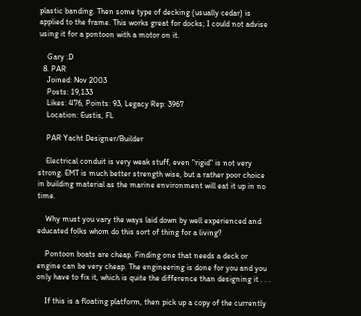plastic banding. Then some type of decking (usually cedar) is applied to the frame. This works great for docks; I could not advise using it for a pontoon with a motor on it.

    Gary :D
  8. PAR
    Joined: Nov 2003
    Posts: 19,133
    Likes: 476, Points: 93, Legacy Rep: 3967
    Location: Eustis, FL

    PAR Yacht Designer/Builder

    Electrical conduit is very weak stuff, even "rigid" is not very strong. EMT is much better strength wise, but a rather poor choice in building material as the marine environment will eat it up in no time.

    Why must you vary the ways laid down by well experienced and educated folks whom do this sort of thing for a living?

    Pontoon boats are cheap. Finding one that needs a deck or engine can be very cheap. The engineering is done for you and you only have to fix it, which is quite the difference than designing it . . .

    If this is a floating platform, then pick up a copy of the currently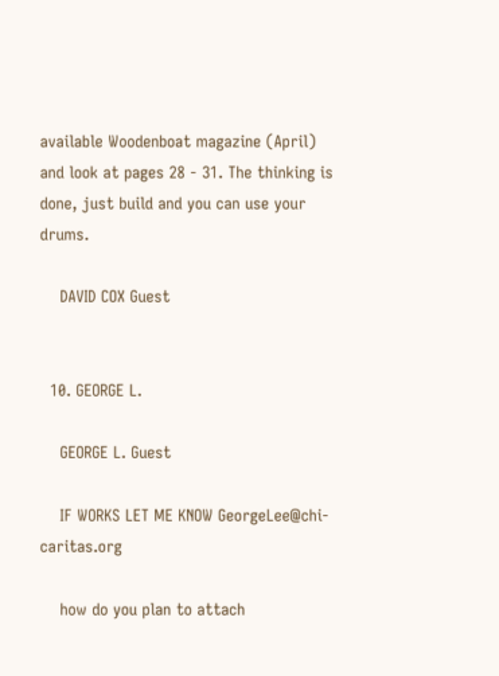available Woodenboat magazine (April) and look at pages 28 - 31. The thinking is done, just build and you can use your drums.

    DAVID COX Guest


  10. GEORGE L.

    GEORGE L. Guest

    IF WORKS LET ME KNOW GeorgeLee@chi-caritas.org

    how do you plan to attach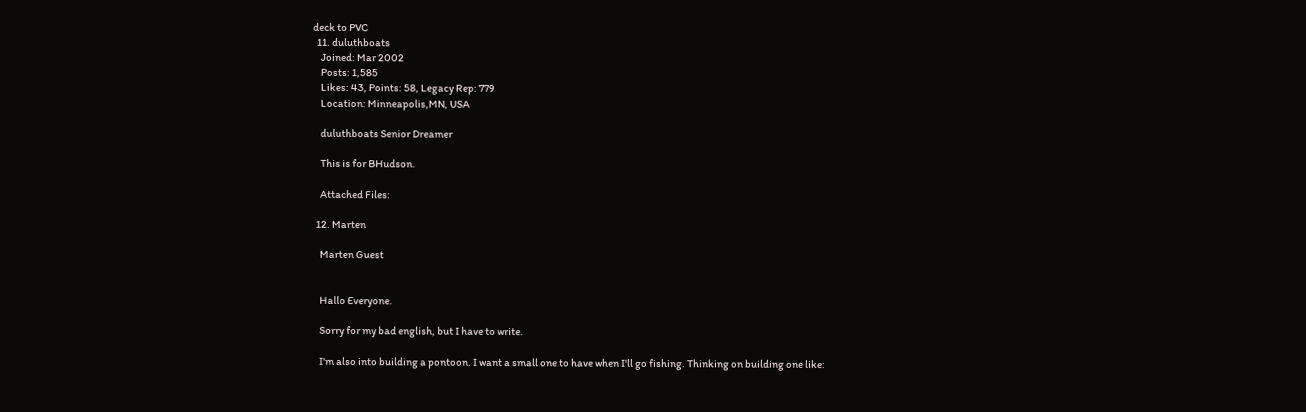deck to PVC
  11. duluthboats
    Joined: Mar 2002
    Posts: 1,585
    Likes: 43, Points: 58, Legacy Rep: 779
    Location: Minneapolis,MN, USA

    duluthboats Senior Dreamer

    This is for BHudson.

    Attached Files:

  12. Marten

    Marten Guest


    Hallo Everyone.

    Sorry for my bad english, but I have to write.

    I'm also into building a pontoon. I want a small one to have when I'll go fishing. Thinking on building one like: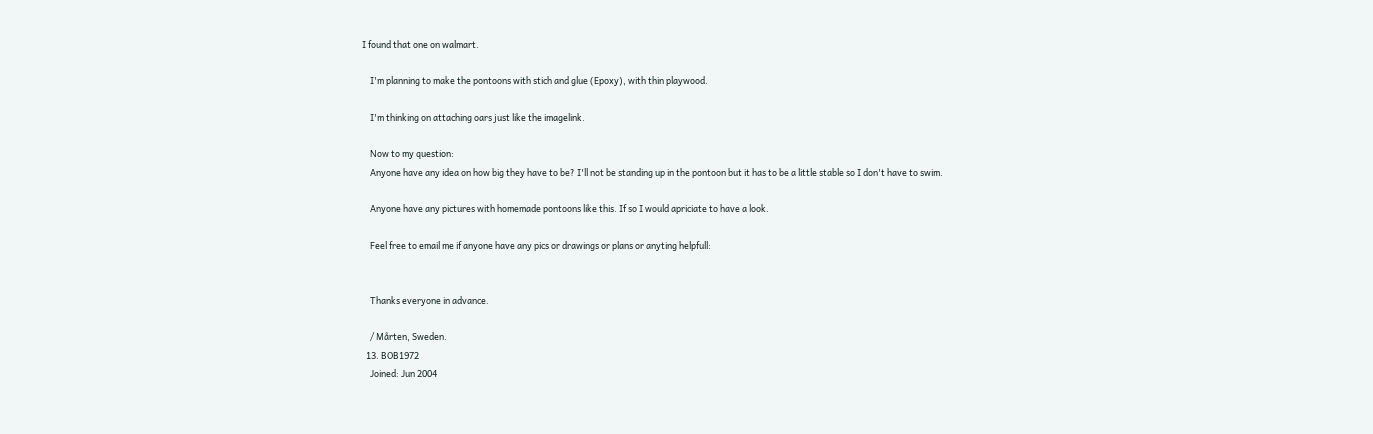I found that one on walmart.

    I'm planning to make the pontoons with stich and glue (Epoxy), with thin playwood.

    I'm thinking on attaching oars just like the imagelink.

    Now to my question:
    Anyone have any idea on how big they have to be? I'll not be standing up in the pontoon but it has to be a little stable so I don't have to swim.

    Anyone have any pictures with homemade pontoons like this. If so I would apriciate to have a look.

    Feel free to email me if anyone have any pics or drawings or plans or anyting helpfull:


    Thanks everyone in advance.

    / Mårten, Sweden.
  13. BOB1972
    Joined: Jun 2004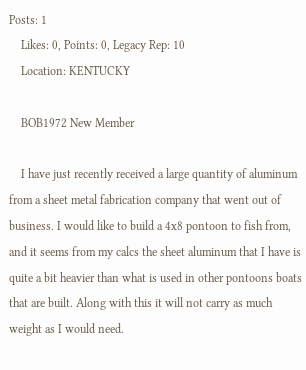Posts: 1
    Likes: 0, Points: 0, Legacy Rep: 10
    Location: KENTUCKY

    BOB1972 New Member

    I have just recently received a large quantity of aluminum from a sheet metal fabrication company that went out of business. I would like to build a 4x8 pontoon to fish from, and it seems from my calcs the sheet aluminum that I have is quite a bit heavier than what is used in other pontoons boats that are built. Along with this it will not carry as much weight as I would need.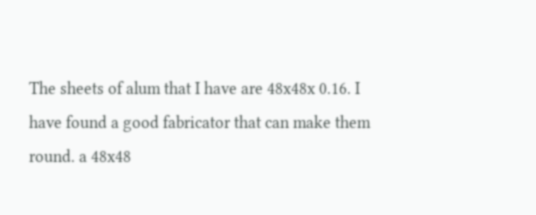The sheets of alum that I have are 48x48x 0.16. I have found a good fabricator that can make them round. a 48x48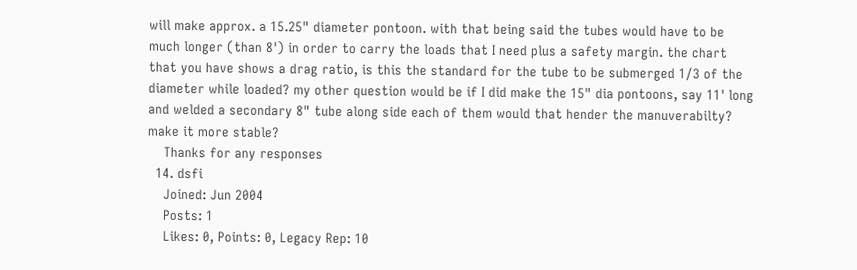will make approx. a 15.25" diameter pontoon. with that being said the tubes would have to be much longer (than 8') in order to carry the loads that I need plus a safety margin. the chart that you have shows a drag ratio, is this the standard for the tube to be submerged 1/3 of the diameter while loaded? my other question would be if I did make the 15" dia pontoons, say 11' long and welded a secondary 8" tube along side each of them would that hender the manuverabilty? make it more stable?
    Thanks for any responses
  14. dsfi
    Joined: Jun 2004
    Posts: 1
    Likes: 0, Points: 0, Legacy Rep: 10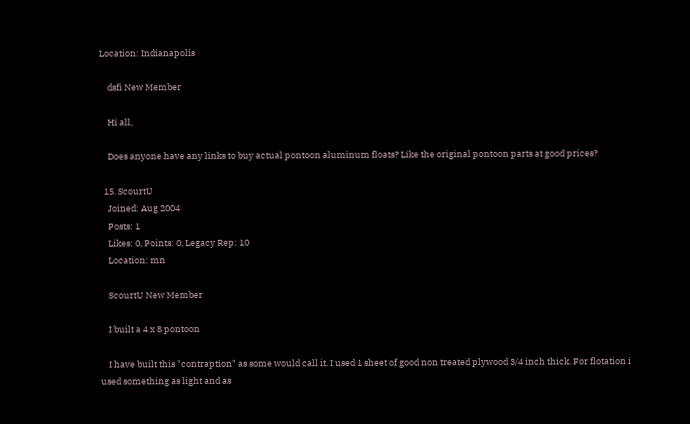Location: Indianapolis

    dsfi New Member

    Hi all,

    Does anyone have any links to buy actual pontoon aluminum floats? Like the original pontoon parts at good prices?

  15. ScourtU
    Joined: Aug 2004
    Posts: 1
    Likes: 0, Points: 0, Legacy Rep: 10
    Location: mn

    ScourtU New Member

    I built a 4 x 8 pontoon

    I have built this "contraption" as some would call it. I used 1 sheet of good non treated plywood 3/4 inch thick. For flotation i used something as light and as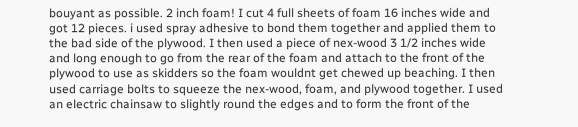bouyant as possible. 2 inch foam! I cut 4 full sheets of foam 16 inches wide and got 12 pieces. i used spray adhesive to bond them together and applied them to the bad side of the plywood. I then used a piece of nex-wood 3 1/2 inches wide and long enough to go from the rear of the foam and attach to the front of the plywood to use as skidders so the foam wouldnt get chewed up beaching. I then used carriage bolts to squeeze the nex-wood, foam, and plywood together. I used an electric chainsaw to slightly round the edges and to form the front of the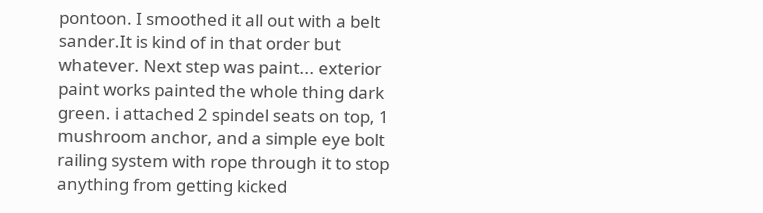pontoon. I smoothed it all out with a belt sander.It is kind of in that order but whatever. Next step was paint... exterior paint works painted the whole thing dark green. i attached 2 spindel seats on top, 1 mushroom anchor, and a simple eye bolt railing system with rope through it to stop anything from getting kicked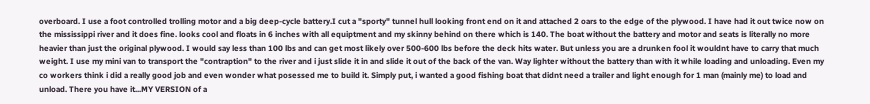overboard. I use a foot controlled trolling motor and a big deep-cycle battery.I cut a "sporty" tunnel hull looking front end on it and attached 2 oars to the edge of the plywood. I have had it out twice now on the mississippi river and it does fine. looks cool and floats in 6 inches with all equiptment and my skinny behind on there which is 140. The boat without the battery and motor and seats is literally no more heavier than just the original plywood. I would say less than 100 lbs and can get most likely over 500-600 lbs before the deck hits water. But unless you are a drunken fool it wouldnt have to carry that much weight. I use my mini van to transport the "contraption" to the river and i just slide it in and slide it out of the back of the van. Way lighter without the battery than with it while loading and unloading. Even my co workers think i did a really good job and even wonder what posessed me to build it. Simply put, i wanted a good fishing boat that didnt need a trailer and light enough for 1 man (mainly me) to load and unload. There you have it...MY VERSION of a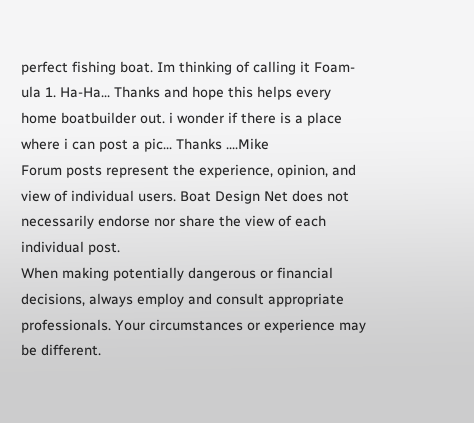perfect fishing boat. Im thinking of calling it Foam-ula 1. Ha-Ha... Thanks and hope this helps every home boatbuilder out. i wonder if there is a place where i can post a pic... Thanks ....Mike
Forum posts represent the experience, opinion, and view of individual users. Boat Design Net does not necessarily endorse nor share the view of each individual post.
When making potentially dangerous or financial decisions, always employ and consult appropriate professionals. Your circumstances or experience may be different.